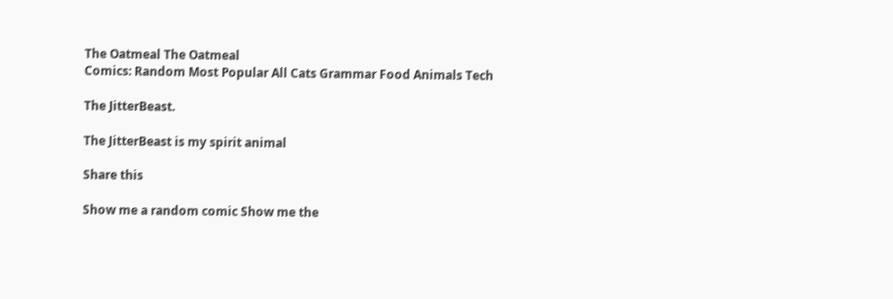The Oatmeal The Oatmeal
Comics: Random Most Popular All Cats Grammar Food Animals Tech

The JitterBeast.

The JitterBeast is my spirit animal

Share this

Show me a random comic Show me the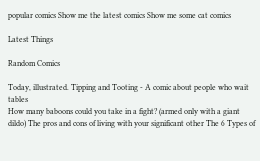popular comics Show me the latest comics Show me some cat comics

Latest Things

Random Comics

Today, illustrated. Tipping and Tooting - A comic about people who wait tables
How many baboons could you take in a fight? (armed only with a giant dildo) The pros and cons of living with your significant other The 6 Types of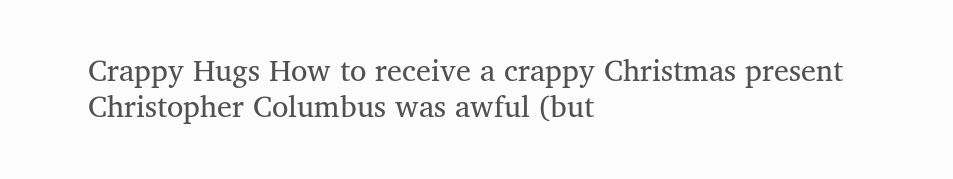Crappy Hugs How to receive a crappy Christmas present
Christopher Columbus was awful (but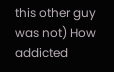this other guy was not) How addicted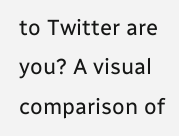to Twitter are you? A visual comparison of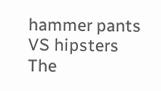hammer pants VS hipsters The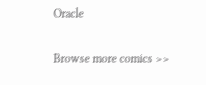Oracle

Browse more comics >>